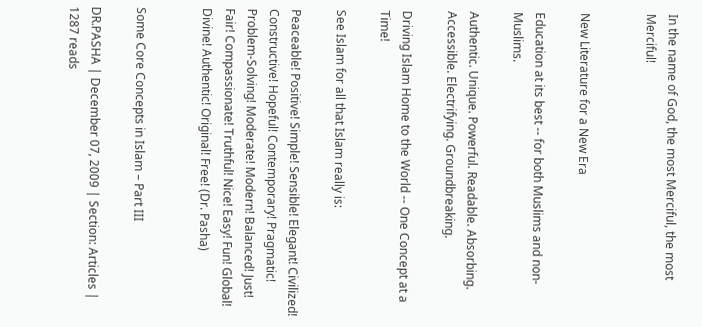In the name of God, the most Merciful, the most Merciful!


New Literature for a New Era

Education at its best -- for both Muslims and non-Muslims.

Authentic. Unique. Powerful. Readable. Absorbing.
Accessible. Electrifying. Groundbreaking.

Driving Islam Home to the World -- One Concept at a Time!

See Islam for all that Islam really is:

Peaceable! Positive! Simple! Sensible! Elegant! Civilized! Constructive! Hopeful! Contemporary! Pragmatic! Problem-Solving! Moderate! Modern! Balanced! Just! Fair! Compassionate! Truthful! Nice! Easy! Fun! Global! Divine! Authentic! Original! Free! (Dr. Pasha)


Some Core Concepts in Islam – Part III

DR.PASHA | December 07, 2009 | Section: Articles | 1287 reads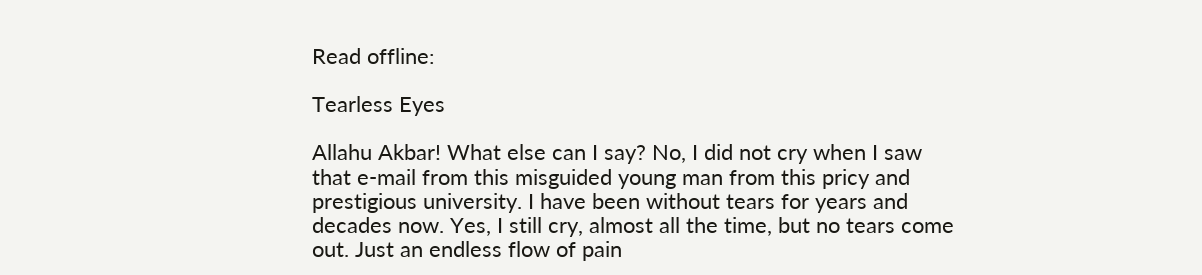Read offline:

Tearless Eyes

Allahu Akbar! What else can I say? No, I did not cry when I saw that e-mail from this misguided young man from this pricy and prestigious university. I have been without tears for years and decades now. Yes, I still cry, almost all the time, but no tears come out. Just an endless flow of pain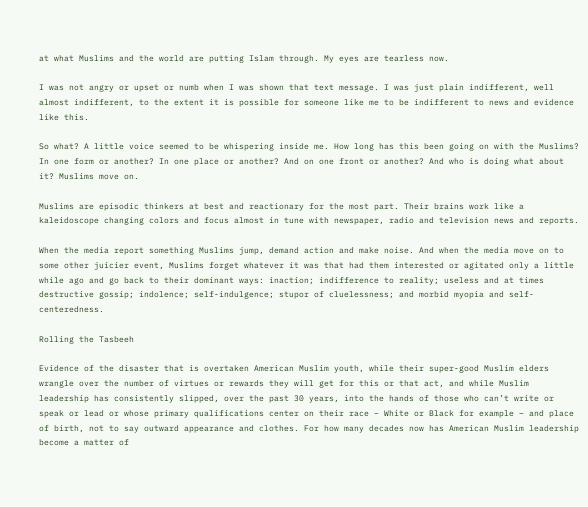at what Muslims and the world are putting Islam through. My eyes are tearless now.

I was not angry or upset or numb when I was shown that text message. I was just plain indifferent, well almost indifferent, to the extent it is possible for someone like me to be indifferent to news and evidence like this.

So what? A little voice seemed to be whispering inside me. How long has this been going on with the Muslims? In one form or another? In one place or another? And on one front or another? And who is doing what about it? Muslims move on.

Muslims are episodic thinkers at best and reactionary for the most part. Their brains work like a kaleidoscope changing colors and focus almost in tune with newspaper, radio and television news and reports.

When the media report something Muslims jump, demand action and make noise. And when the media move on to some other juicier event, Muslims forget whatever it was that had them interested or agitated only a little while ago and go back to their dominant ways: inaction; indifference to reality; useless and at times destructive gossip; indolence; self-indulgence; stupor of cluelessness; and morbid myopia and self-centeredness.

Rolling the Tasbeeh

Evidence of the disaster that is overtaken American Muslim youth, while their super-good Muslim elders wrangle over the number of virtues or rewards they will get for this or that act, and while Muslim leadership has consistently slipped, over the past 30 years, into the hands of those who can’t write or speak or lead or whose primary qualifications center on their race – White or Black for example – and place of birth, not to say outward appearance and clothes. For how many decades now has American Muslim leadership become a matter of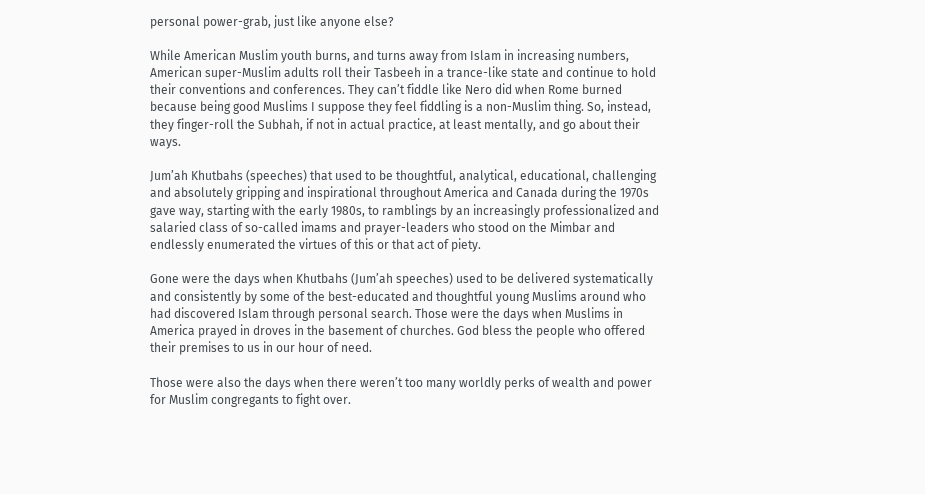personal power-grab, just like anyone else?

While American Muslim youth burns, and turns away from Islam in increasing numbers, American super-Muslim adults roll their Tasbeeh in a trance-like state and continue to hold their conventions and conferences. They can’t fiddle like Nero did when Rome burned because being good Muslims I suppose they feel fiddling is a non-Muslim thing. So, instead, they finger-roll the Subhah, if not in actual practice, at least mentally, and go about their ways.

Jum’ah Khutbahs (speeches) that used to be thoughtful, analytical, educational, challenging and absolutely gripping and inspirational throughout America and Canada during the 1970s gave way, starting with the early 1980s, to ramblings by an increasingly professionalized and salaried class of so-called imams and prayer-leaders who stood on the Mimbar and endlessly enumerated the virtues of this or that act of piety.

Gone were the days when Khutbahs (Jum’ah speeches) used to be delivered systematically and consistently by some of the best-educated and thoughtful young Muslims around who had discovered Islam through personal search. Those were the days when Muslims in America prayed in droves in the basement of churches. God bless the people who offered their premises to us in our hour of need.

Those were also the days when there weren’t too many worldly perks of wealth and power for Muslim congregants to fight over.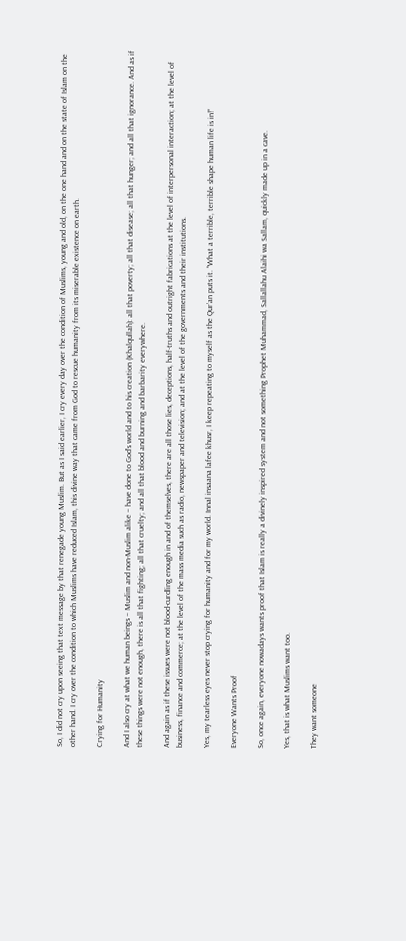So, I did not cry upon seeing that text message by that renegade young Muslim. But as I said earlier, I cry every day over the condition of Muslims, young and old, on the one hand and on the state of Islam on the other hand. I cry over the condition to which Muslims have reduced Islam, this divine way that came from God to rescue humanity from its miserable existence on earth.

Crying for Humanity

And I also cry at what we human beings – Muslim and non-Muslim alike – have done to God’s world and to his creation (Khalqullah): all that poverty; all that disease; all that hunger; and all that ignorance. And as if these things were not enough, there is all that fighting; all that cruelty; and all that blood and burning and barbarity everywhere.

And again as if these issues were not blood-curdling enough in and of themselves, there are all those lies, deceptions, half-truths and outright fabrications at the level of interpersonal interaction; at the level of business, finance and commerce; at the level of the mass media such as radio, newspaper and television; and at the level of the governments and their institutions.

Yes, my tearless eyes never stop crying for humanity and for my world. Innal insaana lafee khusr, I keep repeating to myself as the Qur’an puts it. “What a terrible, terrible shape human life is in!”

Everyone Wants Proof

So, once again, everyone nowadays wants proof that Islam is really a divinely inspired system and not something Prophet Muhammad, Sallallahu Alaihi wa Sallam, quickly made up in a cave.

Yes, that is what Muslims want too.

They want someone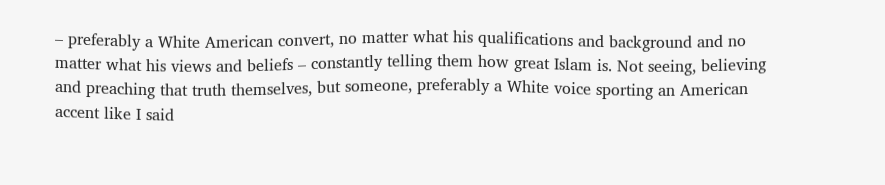– preferably a White American convert, no matter what his qualifications and background and no matter what his views and beliefs – constantly telling them how great Islam is. Not seeing, believing and preaching that truth themselves, but someone, preferably a White voice sporting an American accent like I said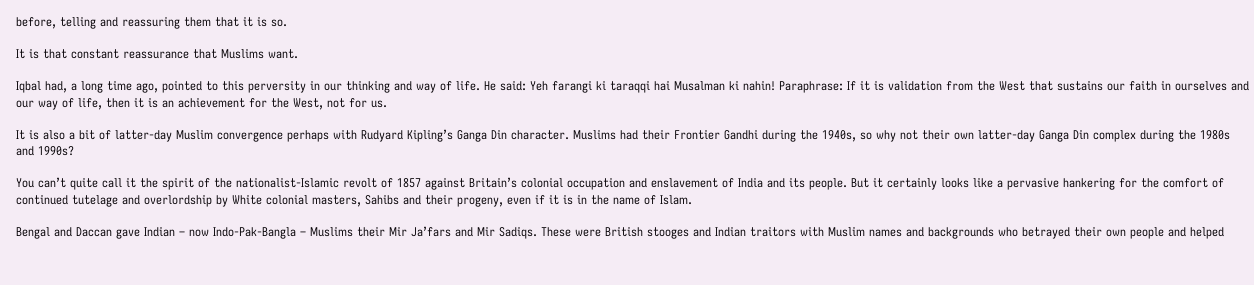before, telling and reassuring them that it is so.

It is that constant reassurance that Muslims want.

Iqbal had, a long time ago, pointed to this perversity in our thinking and way of life. He said: Yeh farangi ki taraqqi hai Musalman ki nahin! Paraphrase: If it is validation from the West that sustains our faith in ourselves and our way of life, then it is an achievement for the West, not for us.

It is also a bit of latter-day Muslim convergence perhaps with Rudyard Kipling’s Ganga Din character. Muslims had their Frontier Gandhi during the 1940s, so why not their own latter-day Ganga Din complex during the 1980s and 1990s?

You can’t quite call it the spirit of the nationalist-Islamic revolt of 1857 against Britain’s colonial occupation and enslavement of India and its people. But it certainly looks like a pervasive hankering for the comfort of continued tutelage and overlordship by White colonial masters, Sahibs and their progeny, even if it is in the name of Islam.

Bengal and Daccan gave Indian – now Indo-Pak-Bangla – Muslims their Mir Ja’fars and Mir Sadiqs. These were British stooges and Indian traitors with Muslim names and backgrounds who betrayed their own people and helped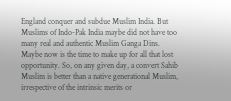England conquer and subdue Muslim India. But Muslims of Indo-Pak India maybe did not have too many real and authentic Muslim Ganga Dins. Maybe now is the time to make up for all that lost opportunity. So, on any given day, a convert Sahib Muslim is better than a native generational Muslim, irrespective of the intrinsic merits or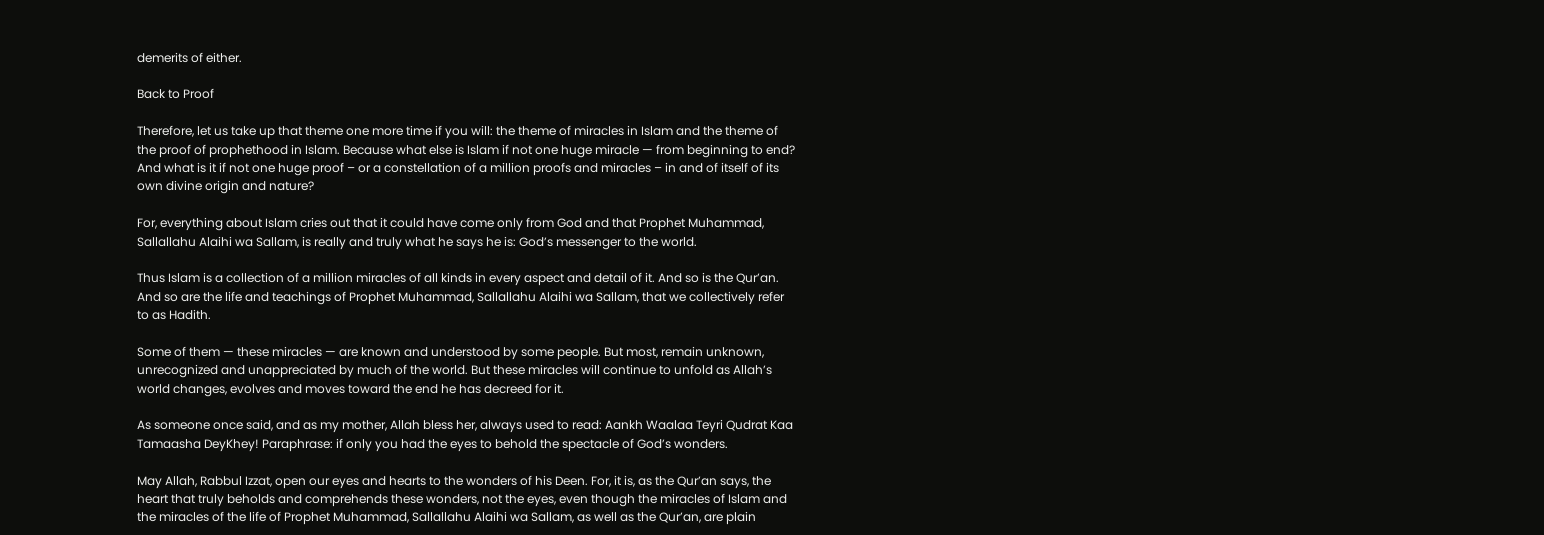demerits of either.

Back to Proof

Therefore, let us take up that theme one more time if you will: the theme of miracles in Islam and the theme of the proof of prophethood in Islam. Because what else is Islam if not one huge miracle — from beginning to end? And what is it if not one huge proof – or a constellation of a million proofs and miracles – in and of itself of its own divine origin and nature?

For, everything about Islam cries out that it could have come only from God and that Prophet Muhammad, Sallallahu Alaihi wa Sallam, is really and truly what he says he is: God’s messenger to the world.

Thus Islam is a collection of a million miracles of all kinds in every aspect and detail of it. And so is the Qur’an. And so are the life and teachings of Prophet Muhammad, Sallallahu Alaihi wa Sallam, that we collectively refer to as Hadith.

Some of them — these miracles — are known and understood by some people. But most, remain unknown, unrecognized and unappreciated by much of the world. But these miracles will continue to unfold as Allah’s world changes, evolves and moves toward the end he has decreed for it.

As someone once said, and as my mother, Allah bless her, always used to read: Aankh Waalaa Teyri Qudrat Kaa Tamaasha DeyKhey! Paraphrase: if only you had the eyes to behold the spectacle of God’s wonders.

May Allah, Rabbul Izzat, open our eyes and hearts to the wonders of his Deen. For, it is, as the Qur’an says, the heart that truly beholds and comprehends these wonders, not the eyes, even though the miracles of Islam and the miracles of the life of Prophet Muhammad, Sallallahu Alaihi wa Sallam, as well as the Qur’an, are plain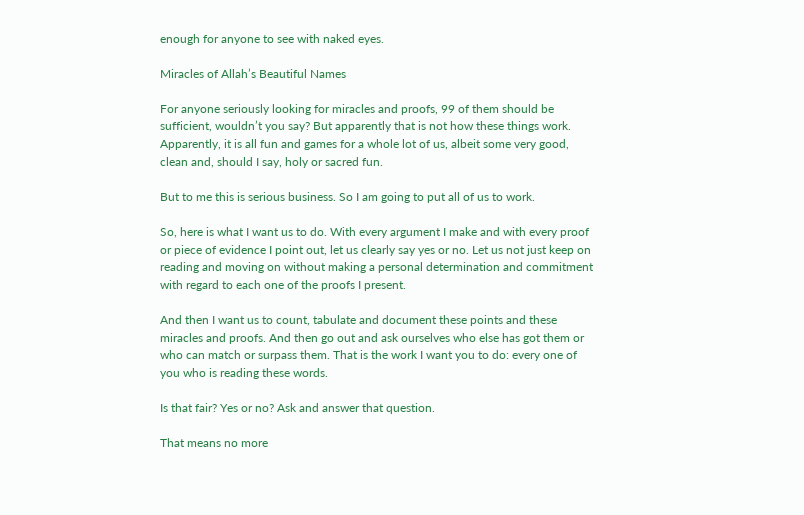enough for anyone to see with naked eyes.

Miracles of Allah’s Beautiful Names

For anyone seriously looking for miracles and proofs, 99 of them should be sufficient, wouldn’t you say? But apparently that is not how these things work. Apparently, it is all fun and games for a whole lot of us, albeit some very good, clean and, should I say, holy or sacred fun.

But to me this is serious business. So I am going to put all of us to work.

So, here is what I want us to do. With every argument I make and with every proof or piece of evidence I point out, let us clearly say yes or no. Let us not just keep on reading and moving on without making a personal determination and commitment with regard to each one of the proofs I present.

And then I want us to count, tabulate and document these points and these miracles and proofs. And then go out and ask ourselves who else has got them or who can match or surpass them. That is the work I want you to do: every one of you who is reading these words.

Is that fair? Yes or no? Ask and answer that question.

That means no more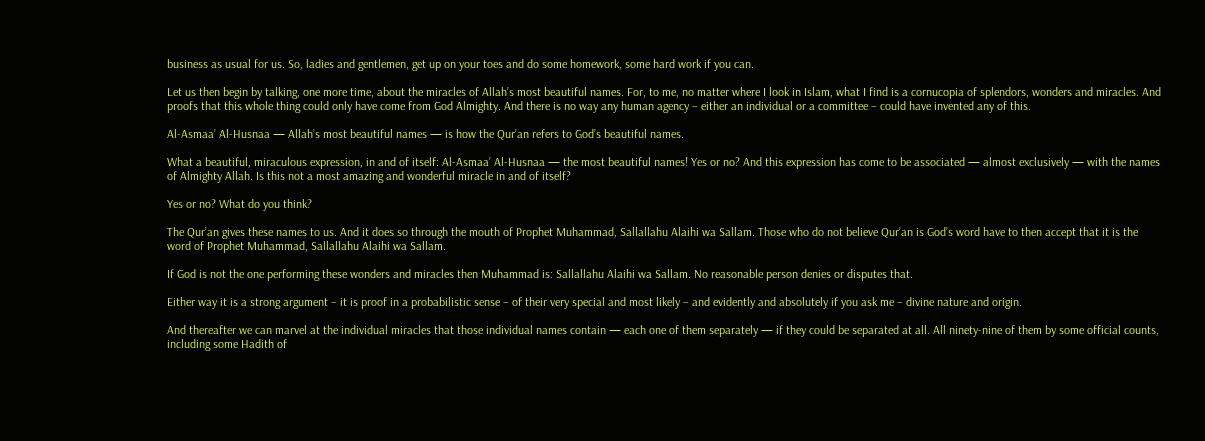business as usual for us. So, ladies and gentlemen, get up on your toes and do some homework, some hard work if you can.

Let us then begin by talking, one more time, about the miracles of Allah’s most beautiful names. For, to me, no matter where I look in Islam, what I find is a cornucopia of splendors, wonders and miracles. And proofs that this whole thing could only have come from God Almighty. And there is no way any human agency – either an individual or a committee – could have invented any of this.

Al-Asmaa’ Al-Husnaa — Allah’s most beautiful names — is how the Qur’an refers to God’s beautiful names.

What a beautiful, miraculous expression, in and of itself: Al-Asmaa’ Al-Husnaa — the most beautiful names! Yes or no? And this expression has come to be associated — almost exclusively — with the names of Almighty Allah. Is this not a most amazing and wonderful miracle in and of itself?

Yes or no? What do you think?

The Qur’an gives these names to us. And it does so through the mouth of Prophet Muhammad, Sallallahu Alaihi wa Sallam. Those who do not believe Qur’an is God’s word have to then accept that it is the word of Prophet Muhammad, Sallallahu Alaihi wa Sallam.

If God is not the one performing these wonders and miracles then Muhammad is: Sallallahu Alaihi wa Sallam. No reasonable person denies or disputes that.

Either way it is a strong argument – it is proof in a probabilistic sense – of their very special and most likely – and evidently and absolutely if you ask me – divine nature and origin.

And thereafter we can marvel at the individual miracles that those individual names contain — each one of them separately — if they could be separated at all. All ninety-nine of them by some official counts, including some Hadith of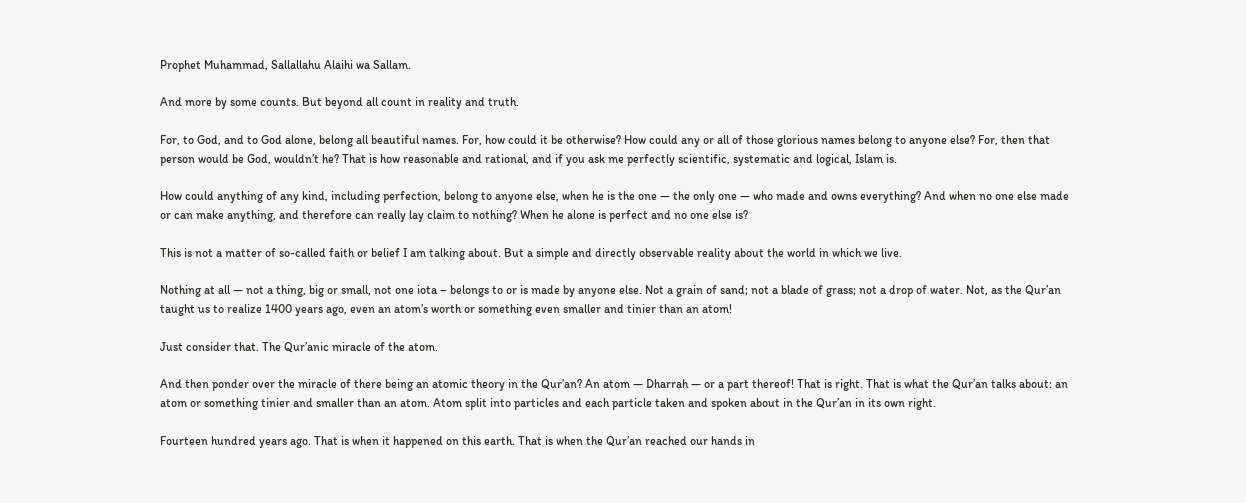Prophet Muhammad, Sallallahu Alaihi wa Sallam.

And more by some counts. But beyond all count in reality and truth.

For, to God, and to God alone, belong all beautiful names. For, how could it be otherwise? How could any or all of those glorious names belong to anyone else? For, then that person would be God, wouldn’t he? That is how reasonable and rational, and if you ask me perfectly scientific, systematic and logical, Islam is.

How could anything of any kind, including perfection, belong to anyone else, when he is the one — the only one — who made and owns everything? And when no one else made or can make anything, and therefore can really lay claim to nothing? When he alone is perfect and no one else is?

This is not a matter of so-called faith or belief I am talking about. But a simple and directly observable reality about the world in which we live.

Nothing at all — not a thing, big or small, not one iota – belongs to or is made by anyone else. Not a grain of sand; not a blade of grass; not a drop of water. Not, as the Qur’an taught us to realize 1400 years ago, even an atom’s worth or something even smaller and tinier than an atom!

Just consider that. The Qur’anic miracle of the atom.

And then ponder over the miracle of there being an atomic theory in the Qur’an? An atom — Dharrah — or a part thereof! That is right. That is what the Qur’an talks about: an atom or something tinier and smaller than an atom. Atom split into particles and each particle taken and spoken about in the Qur’an in its own right.

Fourteen hundred years ago. That is when it happened on this earth. That is when the Qur’an reached our hands in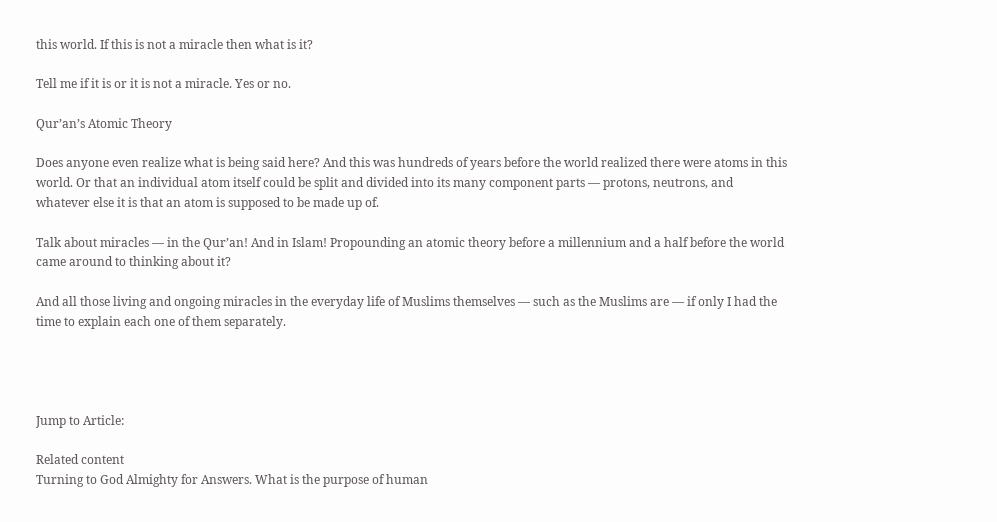this world. If this is not a miracle then what is it?

Tell me if it is or it is not a miracle. Yes or no.

Qur’an’s Atomic Theory

Does anyone even realize what is being said here? And this was hundreds of years before the world realized there were atoms in this world. Or that an individual atom itself could be split and divided into its many component parts — protons, neutrons, and whatever else it is that an atom is supposed to be made up of.

Talk about miracles — in the Qur’an! And in Islam! Propounding an atomic theory before a millennium and a half before the world came around to thinking about it?

And all those living and ongoing miracles in the everyday life of Muslims themselves — such as the Muslims are — if only I had the time to explain each one of them separately.




Jump to Article:

Related content
Turning to God Almighty for Answers. What is the purpose of human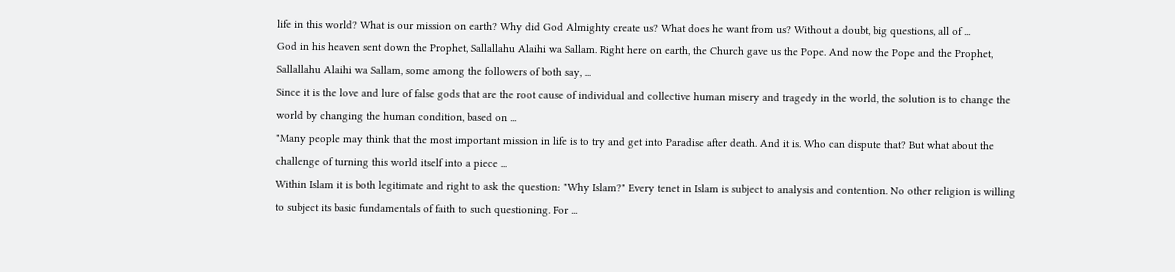life in this world? What is our mission on earth? Why did God Almighty create us? What does he want from us? Without a doubt, big questions, all of ...
God in his heaven sent down the Prophet, Sallallahu Alaihi wa Sallam. Right here on earth, the Church gave us the Pope. And now the Pope and the Prophet, Sallallahu Alaihi wa Sallam, some among the followers of both say, ...
Since it is the love and lure of false gods that are the root cause of individual and collective human misery and tragedy in the world, the solution is to change the world by changing the human condition, based on ...
"Many people may think that the most important mission in life is to try and get into Paradise after death. And it is. Who can dispute that? But what about the challenge of turning this world itself into a piece ...
Within Islam it is both legitimate and right to ask the question: "Why Islam?" Every tenet in Islam is subject to analysis and contention. No other religion is willing to subject its basic fundamentals of faith to such questioning. For ...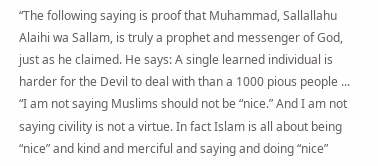“The following saying is proof that Muhammad, Sallallahu Alaihi wa Sallam, is truly a prophet and messenger of God, just as he claimed. He says: A single learned individual is harder for the Devil to deal with than a 1000 pious people ...
“I am not saying Muslims should not be “nice.” And I am not saying civility is not a virtue. In fact Islam is all about being “nice” and kind and merciful and saying and doing “nice”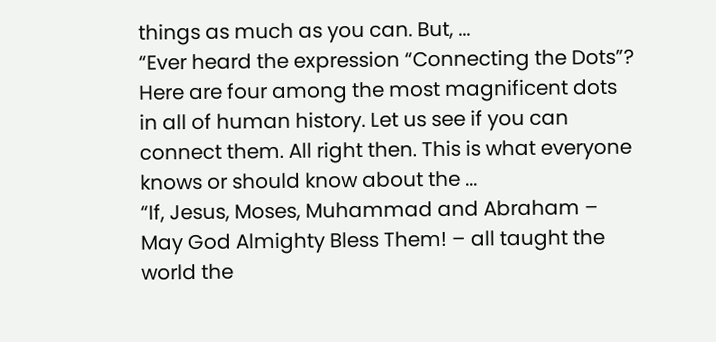things as much as you can. But, ...
“Ever heard the expression “Connecting the Dots”? Here are four among the most magnificent dots in all of human history. Let us see if you can connect them. All right then. This is what everyone knows or should know about the ...
“If, Jesus, Moses, Muhammad and Abraham – May God Almighty Bless Them! – all taught the world the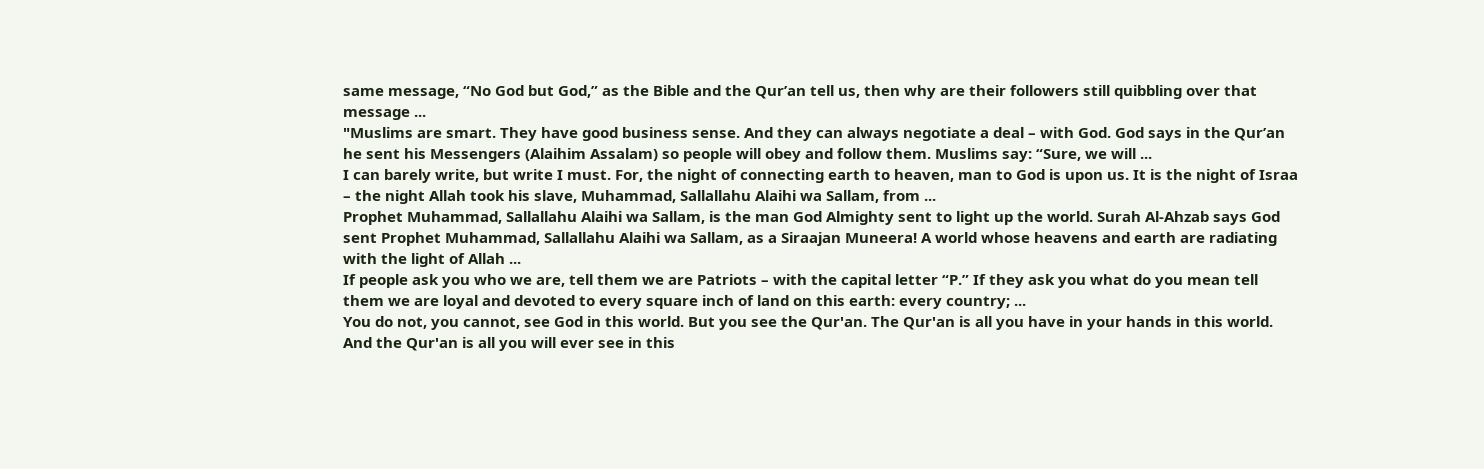same message, “No God but God,” as the Bible and the Qur’an tell us, then why are their followers still quibbling over that message ...
"Muslims are smart. They have good business sense. And they can always negotiate a deal – with God. God says in the Qur’an he sent his Messengers (Alaihim Assalam) so people will obey and follow them. Muslims say: “Sure, we will ...
I can barely write, but write I must. For, the night of connecting earth to heaven, man to God is upon us. It is the night of Israa – the night Allah took his slave, Muhammad, Sallallahu Alaihi wa Sallam, from ...
Prophet Muhammad, Sallallahu Alaihi wa Sallam, is the man God Almighty sent to light up the world. Surah Al-Ahzab says God sent Prophet Muhammad, Sallallahu Alaihi wa Sallam, as a Siraajan Muneera! A world whose heavens and earth are radiating with the light of Allah ...
If people ask you who we are, tell them we are Patriots – with the capital letter “P.” If they ask you what do you mean tell them we are loyal and devoted to every square inch of land on this earth: every country; ...
You do not, you cannot, see God in this world. But you see the Qur'an. The Qur'an is all you have in your hands in this world. And the Qur'an is all you will ever see in this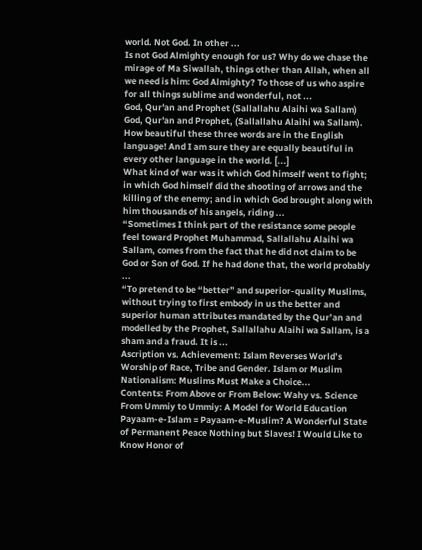world. Not God. In other ...
Is not God Almighty enough for us? Why do we chase the mirage of Ma Siwallah, things other than Allah, when all we need is him: God Almighty? To those of us who aspire for all things sublime and wonderful, not ...
God, Qur'an and Prophet (Sallallahu Alaihi wa Sallam) God, Qur'an and Prophet, (Sallallahu Alaihi wa Sallam). How beautiful these three words are in the English language! And I am sure they are equally beautiful in every other language in the world. [...]
What kind of war was it which God himself went to fight; in which God himself did the shooting of arrows and the killing of the enemy; and in which God brought along with him thousands of his angels, riding ...
“Sometimes I think part of the resistance some people feel toward Prophet Muhammad, Sallallahu Alaihi wa Sallam, comes from the fact that he did not claim to be God or Son of God. If he had done that, the world probably ...
“To pretend to be “better” and superior-quality Muslims, without trying to first embody in us the better and superior human attributes mandated by the Qur’an and modelled by the Prophet, Sallallahu Alaihi wa Sallam, is a sham and a fraud. It is ...
Ascription vs. Achievement: Islam Reverses World’s Worship of Race, Tribe and Gender. Islam or Muslim Nationalism: Muslims Must Make a Choice...
Contents: From Above or From Below: Wahy vs. Science From Ummiy to Ummiy: A Model for World Education Payaam-e-Islam = Payaam-e-Muslim? A Wonderful State of Permanent Peace Nothing but Slaves! I Would Like to Know Honor of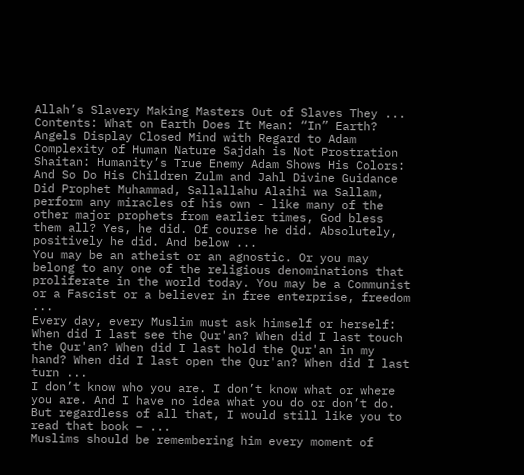Allah’s Slavery Making Masters Out of Slaves They ...
Contents: What on Earth Does It Mean: “In” Earth? Angels Display Closed Mind with Regard to Adam Complexity of Human Nature Sajdah is Not Prostration Shaitan: Humanity’s True Enemy Adam Shows His Colors: And So Do His Children Zulm and Jahl Divine Guidance
Did Prophet Muhammad, Sallallahu Alaihi wa Sallam, perform any miracles of his own - like many of the other major prophets from earlier times, God bless them all? Yes, he did. Of course he did. Absolutely, positively he did. And below ...
You may be an atheist or an agnostic. Or you may belong to any one of the religious denominations that proliferate in the world today. You may be a Communist or a Fascist or a believer in free enterprise, freedom ...
Every day, every Muslim must ask himself or herself: When did I last see the Qur'an? When did I last touch the Qur'an? When did I last hold the Qur'an in my hand? When did I last open the Qur'an? When did I last turn ...
I don’t know who you are. I don’t know what or where you are. And I have no idea what you do or don’t do. But regardless of all that, I would still like you to read that book – ...
Muslims should be remembering him every moment of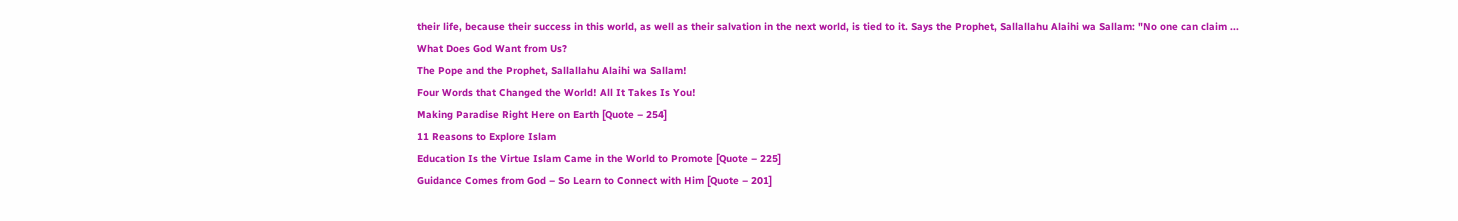their life, because their success in this world, as well as their salvation in the next world, is tied to it. Says the Prophet, Sallallahu Alaihi wa Sallam: "No one can claim ...
What Does God Want from Us?
The Pope and the Prophet, Sallallahu Alaihi wa Sallam!
Four Words that Changed the World! All It Takes Is You!
Making Paradise Right Here on Earth [Quote – 254]
11 Reasons to Explore Islam
Education Is the Virtue Islam Came in the World to Promote [Quote – 225]
Guidance Comes from God – So Learn to Connect with Him [Quote – 201]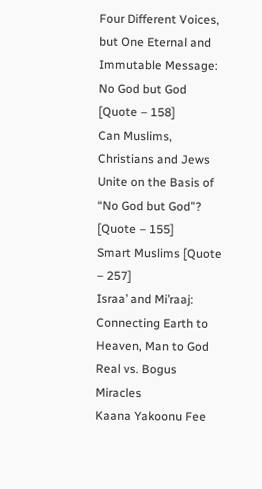Four Different Voices, but One Eternal and Immutable Message: No God but God [Quote – 158]
Can Muslims, Christians and Jews Unite on the Basis of “No God but God”? [Quote – 155]
Smart Muslims [Quote – 257]
Israa’ and Mi’raaj: Connecting Earth to Heaven, Man to God
Real vs. Bogus Miracles
Kaana Yakoonu Fee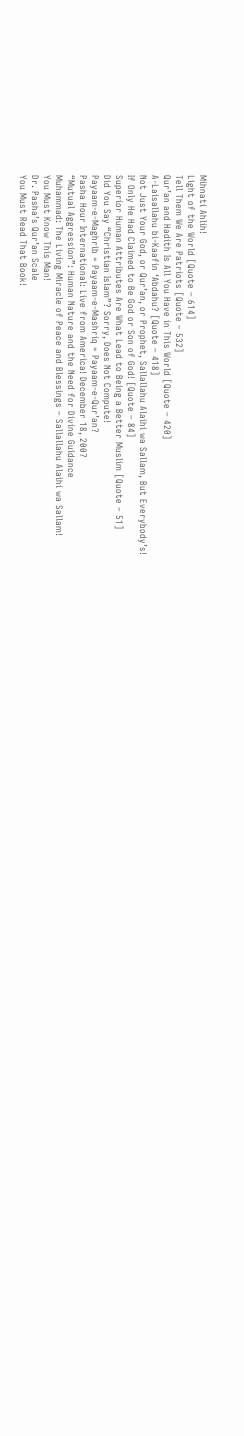Mihnati Ahlih!
Light of the World [Quote – 614]
Tell Them We Are Patriots [Quote – 532]
Qur’an and Hadith Is All You Have in This World [Quote – 420]
A-Laisallahu bi-Kaafin ‘Abdahu? [Quote – 418]
Not Just Your God, or Qur’an, or Prophet, Sallallahu Alaihi wa Sallam, But Everybody’s!
If Only He Had Claimed to Be God or Son of God! [Quote – 84]
Superior Human Attributes Are What Lead to Being a Better Muslim [Quote – 51]
Did You Say “Christian Islam”? Sorry, Does Not Compute!
Payaam-e-Maghrib = Payaam-e-Mashriq = Payaam-e-Qur’an?
Pasha Hour International: Live from America! December 18, 2007
“Mutual Aggression”: Human Nature and the Need for Divine Guidance
Muhammad: The Living Miracle of Peace and Blessings – Sallallahu Alaihi wa Sallam!
You Must Know This Man!
Dr. Pasha’s Qur’an Scale
You Must Read That Book!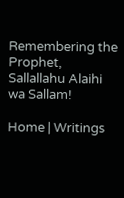Remembering the Prophet, Sallallahu Alaihi wa Sallam!

Home | Writings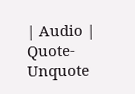| Audio | Quote-Unquote